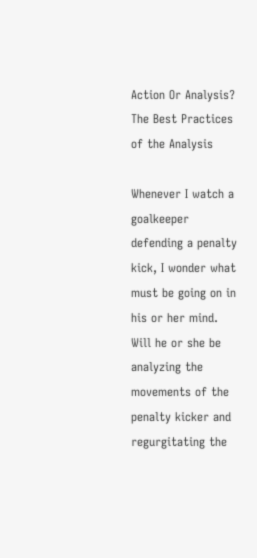Action Or Analysis? The Best Practices of the Analysis

Whenever I watch a goalkeeper defending a penalty kick, I wonder what must be going on in his or her mind. Will he or she be analyzing the movements of the penalty kicker and regurgitating the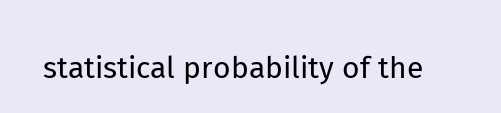statistical probability of the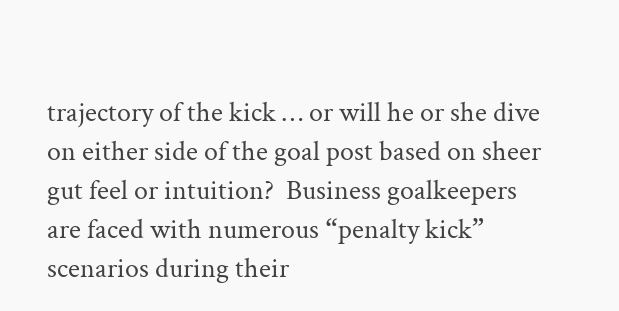trajectory of the kick … or will he or she dive on either side of the goal post based on sheer gut feel or intuition?  Business goalkeepers are faced with numerous “penalty kick” scenarios during their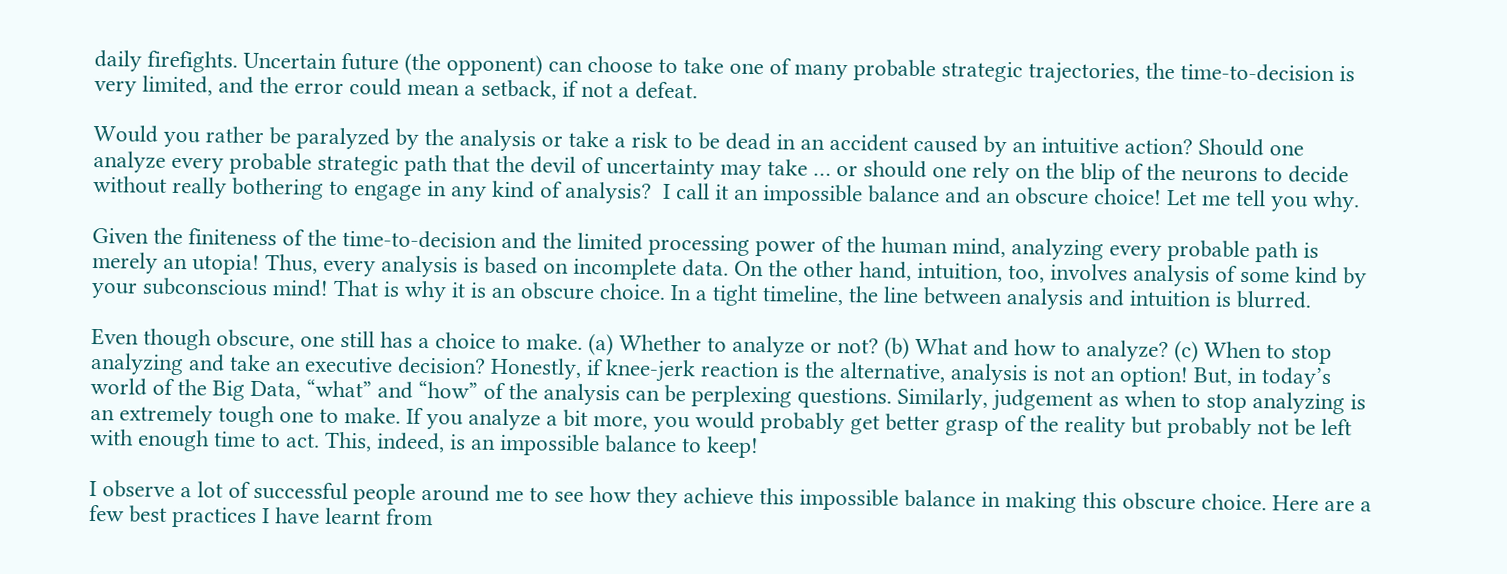daily firefights. Uncertain future (the opponent) can choose to take one of many probable strategic trajectories, the time-to-decision is very limited, and the error could mean a setback, if not a defeat.

Would you rather be paralyzed by the analysis or take a risk to be dead in an accident caused by an intuitive action? Should one analyze every probable strategic path that the devil of uncertainty may take … or should one rely on the blip of the neurons to decide without really bothering to engage in any kind of analysis?  I call it an impossible balance and an obscure choice! Let me tell you why.

Given the finiteness of the time-to-decision and the limited processing power of the human mind, analyzing every probable path is merely an utopia! Thus, every analysis is based on incomplete data. On the other hand, intuition, too, involves analysis of some kind by your subconscious mind! That is why it is an obscure choice. In a tight timeline, the line between analysis and intuition is blurred.

Even though obscure, one still has a choice to make. (a) Whether to analyze or not? (b) What and how to analyze? (c) When to stop analyzing and take an executive decision? Honestly, if knee-jerk reaction is the alternative, analysis is not an option! But, in today’s world of the Big Data, “what” and “how” of the analysis can be perplexing questions. Similarly, judgement as when to stop analyzing is an extremely tough one to make. If you analyze a bit more, you would probably get better grasp of the reality but probably not be left with enough time to act. This, indeed, is an impossible balance to keep!

I observe a lot of successful people around me to see how they achieve this impossible balance in making this obscure choice. Here are a few best practices I have learnt from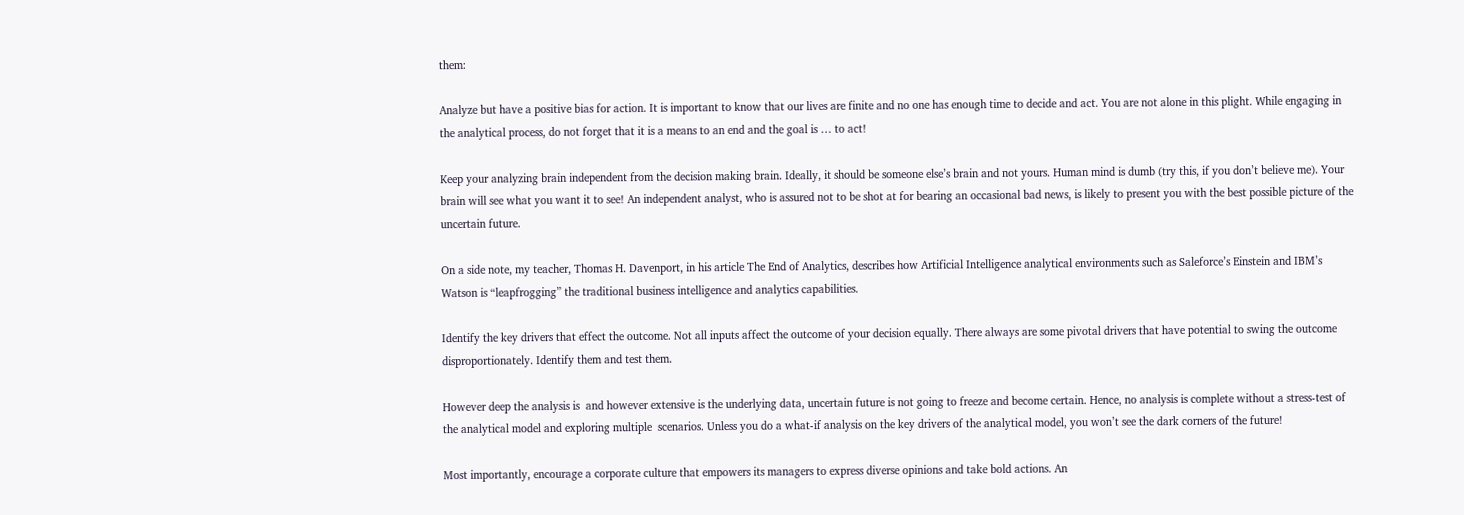them:

Analyze but have a positive bias for action. It is important to know that our lives are finite and no one has enough time to decide and act. You are not alone in this plight. While engaging in the analytical process, do not forget that it is a means to an end and the goal is … to act!

Keep your analyzing brain independent from the decision making brain. Ideally, it should be someone else’s brain and not yours. Human mind is dumb (try this, if you don’t believe me). Your brain will see what you want it to see! An independent analyst, who is assured not to be shot at for bearing an occasional bad news, is likely to present you with the best possible picture of the uncertain future.

On a side note, my teacher, Thomas H. Davenport, in his article The End of Analytics, describes how Artificial Intelligence analytical environments such as Saleforce’s Einstein and IBM’s Watson is “leapfrogging” the traditional business intelligence and analytics capabilities.

Identify the key drivers that effect the outcome. Not all inputs affect the outcome of your decision equally. There always are some pivotal drivers that have potential to swing the outcome disproportionately. Identify them and test them.

However deep the analysis is  and however extensive is the underlying data, uncertain future is not going to freeze and become certain. Hence, no analysis is complete without a stress-test of the analytical model and exploring multiple  scenarios. Unless you do a what-if analysis on the key drivers of the analytical model, you won’t see the dark corners of the future!

Most importantly, encourage a corporate culture that empowers its managers to express diverse opinions and take bold actions. An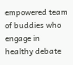empowered team of buddies who engage in healthy debate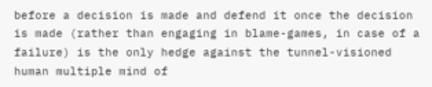before a decision is made and defend it once the decision is made (rather than engaging in blame-games, in case of a failure) is the only hedge against the tunnel-visioned human multiple mind of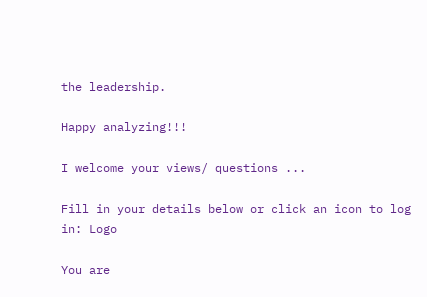the leadership.

Happy analyzing!!!

I welcome your views/ questions ...

Fill in your details below or click an icon to log in: Logo

You are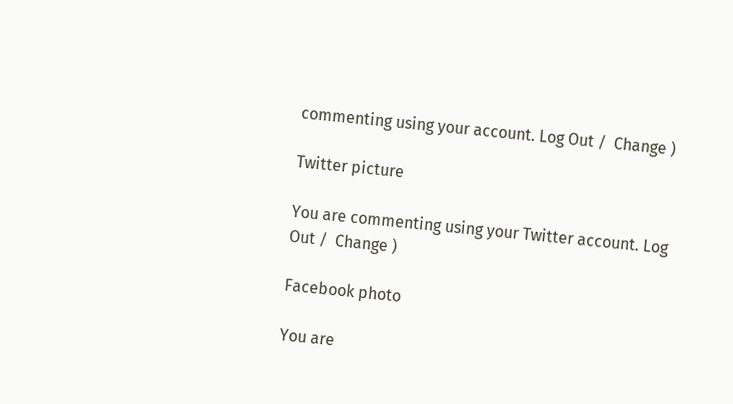commenting using your account. Log Out /  Change )

Twitter picture

You are commenting using your Twitter account. Log Out /  Change )

Facebook photo

You are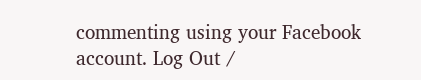commenting using your Facebook account. Log Out /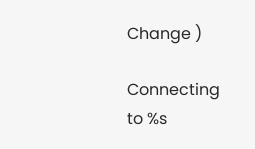Change )

Connecting to %s